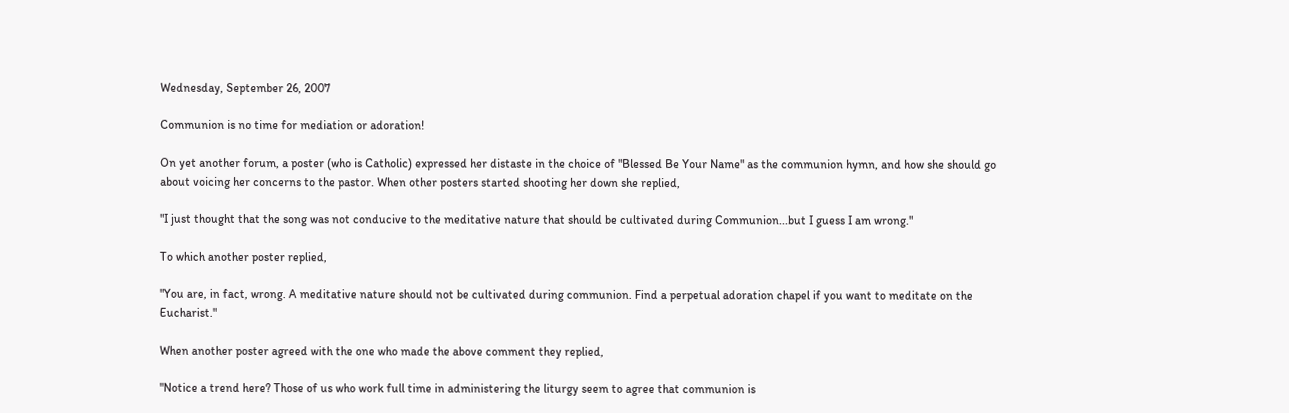Wednesday, September 26, 2007

Communion is no time for mediation or adoration!

On yet another forum, a poster (who is Catholic) expressed her distaste in the choice of "Blessed Be Your Name" as the communion hymn, and how she should go about voicing her concerns to the pastor. When other posters started shooting her down she replied,

"I just thought that the song was not conducive to the meditative nature that should be cultivated during Communion...but I guess I am wrong."

To which another poster replied,

"You are, in fact, wrong. A meditative nature should not be cultivated during communion. Find a perpetual adoration chapel if you want to meditate on the Eucharist."

When another poster agreed with the one who made the above comment they replied,

"Notice a trend here? Those of us who work full time in administering the liturgy seem to agree that communion is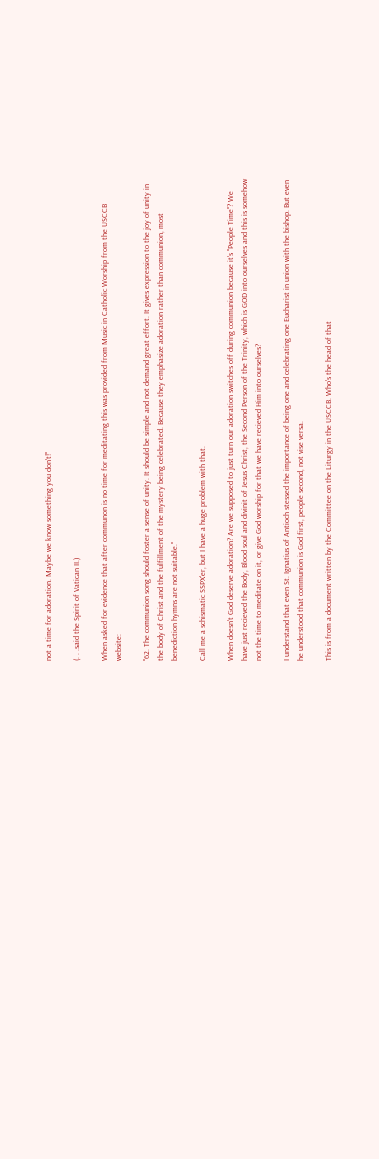not a time for adoration. Maybe we know something you don't!"

(. . .said the Spirit of Vatican II.)

When asked for evidence that after communon is no time for meditating this was provided from Music in Catholic Worship from the USCCB website:

"62. The communion song should foster a sense of unity. It should be simple and not demand great effort. It gives expression to the joy of unity in the body of Christ and the fulfillment of the mystery being celebrated. Because they emphasize adoration rather than communion, most benediction hymns are not suitable."

Call me a schismatic SSPX'er, but I have a huge problem with that.

When doesn't God deserve adoration? Are we supposed to just turn our adoration switches off during communion because it's "People Time"? We have just recieved the Body, Blood soul and divinit of Jesus Christ, the Second Person of the Trinity, which is GOD into ourselves and this is somehow not the time to meditate on it, or give God worship for that we have recieved Him into ourselves?

I understand that even St. Ignatius of Antioch stessed the importance of being one and celebrating one Eucharist in union with the bishop. But even he understood that communion is God first, people second, not vise versa.

This is from a document written by the Committee on the Liturgy in the USCCB. Who's the head of that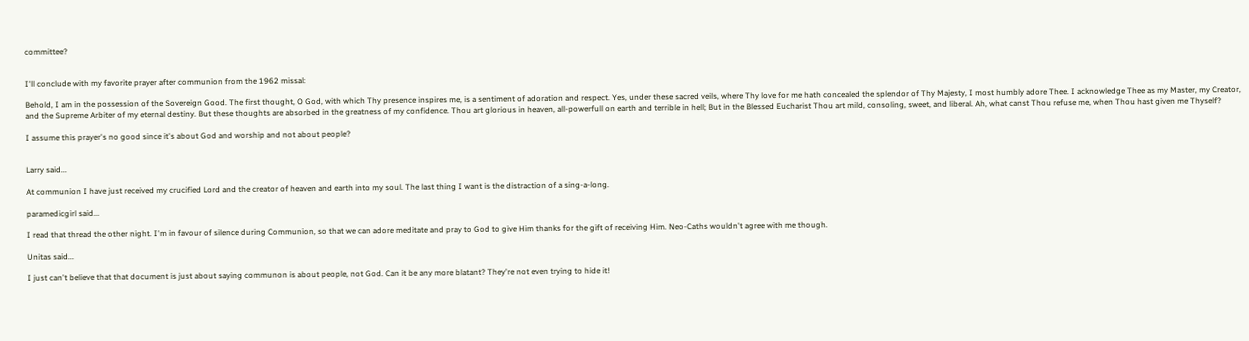committee?


I'll conclude with my favorite prayer after communion from the 1962 missal:

Behold, I am in the possession of the Sovereign Good. The first thought, O God, with which Thy presence inspires me, is a sentiment of adoration and respect. Yes, under these sacred veils, where Thy love for me hath concealed the splendor of Thy Majesty, I most humbly adore Thee. I acknowledge Thee as my Master, my Creator, and the Supreme Arbiter of my eternal destiny. But these thoughts are absorbed in the greatness of my confidence. Thou art glorious in heaven, all-powerfull on earth and terrible in hell; But in the Blessed Eucharist Thou art mild, consoling, sweet, and liberal. Ah, what canst Thou refuse me, when Thou hast given me Thyself?

I assume this prayer's no good since it's about God and worship and not about people?


Larry said...

At communion I have just received my crucified Lord and the creator of heaven and earth into my soul. The last thing I want is the distraction of a sing-a-long.

paramedicgirl said...

I read that thread the other night. I'm in favour of silence during Communion, so that we can adore meditate and pray to God to give Him thanks for the gift of receiving Him. Neo-Caths wouldn't agree with me though.

Unitas said...

I just can't believe that that document is just about saying communon is about people, not God. Can it be any more blatant? They're not even trying to hide it!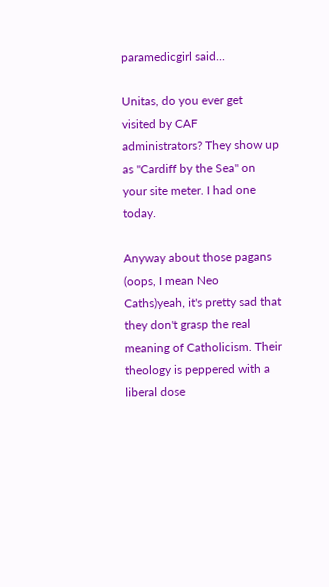paramedicgirl said...

Unitas, do you ever get visited by CAF administrators? They show up as "Cardiff by the Sea" on your site meter. I had one today.

Anyway about those pagans (oops, I mean Neo Caths)yeah, it's pretty sad that they don't grasp the real meaning of Catholicism. Their theology is peppered with a liberal dose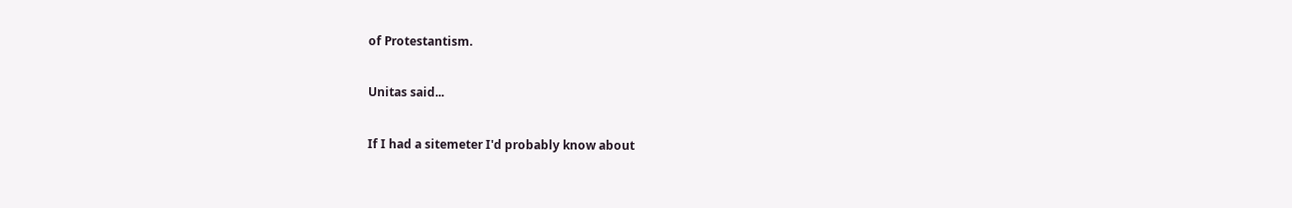of Protestantism.

Unitas said...

If I had a sitemeter I'd probably know about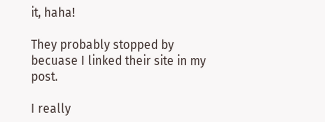it, haha!

They probably stopped by becuase I linked their site in my post.

I really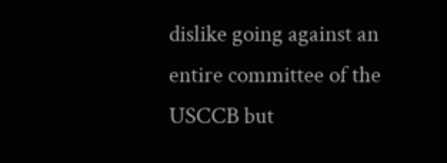dislike going against an entire committee of the USCCB but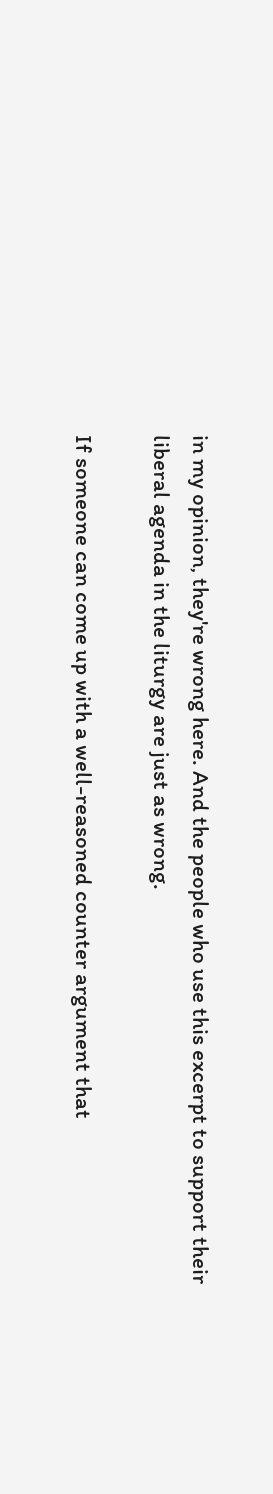in my opinion, they're wrong here. And the people who use this excerpt to support their liberal agenda in the liturgy are just as wrong.

If someone can come up with a well-reasoned counter argument that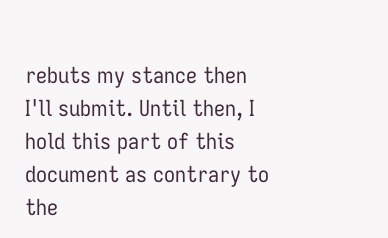rebuts my stance then I'll submit. Until then, I hold this part of this document as contrary to the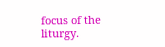focus of the liturgy.